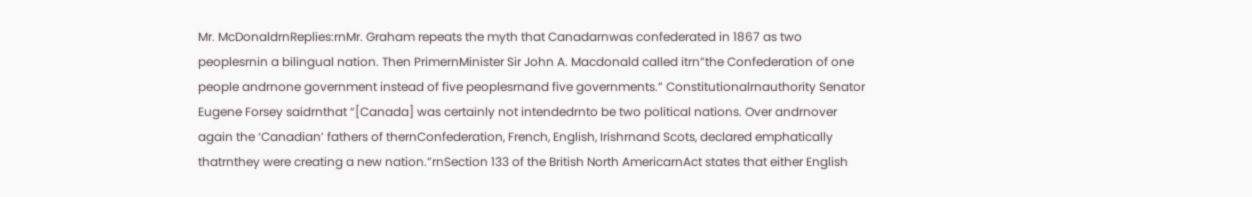Mr. McDonaldrnReplies:rnMr. Graham repeats the myth that Canadarnwas confederated in 1867 as two peoplesrnin a bilingual nation. Then PrimernMinister Sir John A. Macdonald called itrn”the Confederation of one people andrnone government instead of five peoplesrnand five governments.” Constitutionalrnauthority Senator Eugene Forsey saidrnthat “[Canada] was certainly not intendedrnto be two political nations. Over andrnover again the ‘Canadian’ fathers of thernConfederation, French, English, Irishrnand Scots, declared emphatically thatrnthey were creating a new nation.”rnSection 133 of the British North AmericarnAct states that either English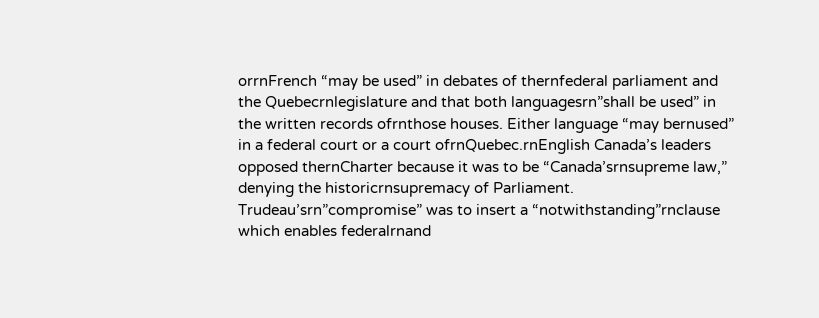orrnFrench “may be used” in debates of thernfederal parliament and the Quebecrnlegislature and that both languagesrn”shall be used” in the written records ofrnthose houses. Either language “may bernused” in a federal court or a court ofrnQuebec.rnEnglish Canada’s leaders opposed thernCharter because it was to be “Canada’srnsupreme law,” denying the historicrnsupremacy of Parliament. Trudeau’srn”compromise” was to insert a “notwithstanding”rnclause which enables federalrnand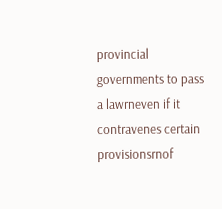provincial governments to pass a lawrneven if it contravenes certain provisionsrnof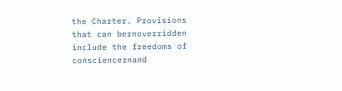the Charter. Provisions that can bernoverridden include the freedoms of consciencernand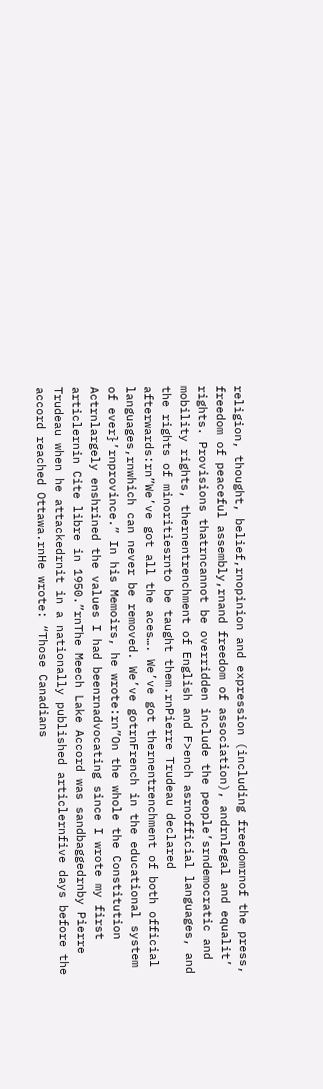religion, thought, belief,rnopinion and expression (including freedomrnof the press, freedom of peaceful assembly,rnand freedom of association), andrnlegal and equalit’ rights. Provisions thatrncannot be overridden include the people’srndemocratic and mobility rights, thernentrenchment of English and F>ench asrnofficial languages, and the rights of minoritiesrnto be taught them.rnPierre Trudeau declared afterwards:rn”We’ve got all the aces…. We’ve got thernentrenchment of both official languages,rnwhich can never be removed. We’ve gotrnFrench in the educational system of ever}’rnprovince.” In his Memoirs, he wrote:rn”On the whole the Constitution Actrnlargely enshrined the values I had beenrnadvocating since I wrote my first articlernin Cite libre in 1950.”rnThe Meech Lake Accord was sandbaggedrnby Pierre Trudeau when he attackedrnit in a nationally published articlernfive days before the accord reached Ottawa.rnHe wrote: “Those Canadians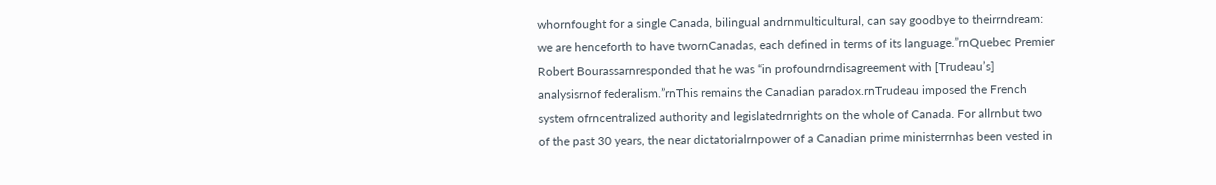whornfought for a single Canada, bilingual andrnmulticultural, can say goodbye to theirrndream: we are henceforth to have twornCanadas, each defined in terms of its language.”rnQuebec Premier Robert Bourassarnresponded that he was “in profoundrndisagreement with [Trudeau’s] analysisrnof federalism.”rnThis remains the Canadian paradox.rnTrudeau imposed the French system ofrncentralized authority and legislatedrnrights on the whole of Canada. For allrnbut two of the past 30 years, the near dictatorialrnpower of a Canadian prime ministerrnhas been vested in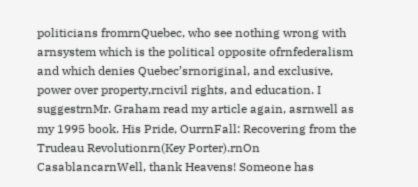politicians fromrnQuebec, who see nothing wrong with arnsystem which is the political opposite ofrnfederalism and which denies Quebec’srnoriginal, and exclusive, power over property,rncivil rights, and education. I suggestrnMr. Graham read my article again, asrnwell as my 1995 book. His Pride, OurrnFall: Recovering from the Trudeau Revolutionrn(Key Porter).rnOn CasablancarnWell, thank Heavens! Someone has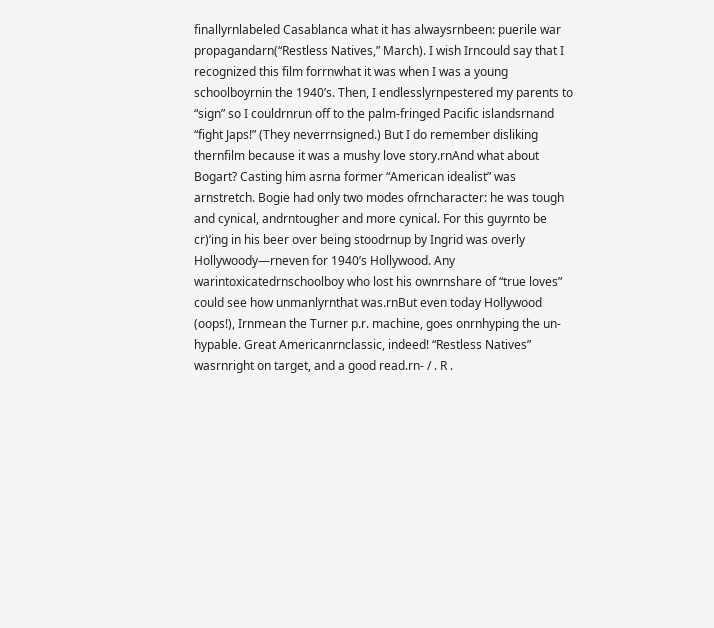finallyrnlabeled Casablanca what it has alwaysrnbeen: puerile war propagandarn(“Restless Natives,” March). I wish Irncould say that I recognized this film forrnwhat it was when I was a young schoolboyrnin the 1940’s. Then, I endlesslyrnpestered my parents to “sign” so I couldrnrun off to the palm-fringed Pacific islandsrnand “fight Japs!” (They neverrnsigned.) But I do remember disliking thernfilm because it was a mushy love story.rnAnd what about Bogart? Casting him asrna former “American idealist” was arnstretch. Bogie had only two modes ofrncharacter: he was tough and cynical, andrntougher and more cynical. For this guyrnto be cr)’ing in his beer over being stoodrnup by Ingrid was overly Hollywoody—rneven for 1940’s Hollywood. Any warintoxicatedrnschoolboy who lost his ownrnshare of “true loves” could see how unmanlyrnthat was.rnBut even today Hollywood (oops!), Irnmean the Turner p.r. machine, goes onrnhyping the un-hypable. Great Americanrnclassic, indeed! “Restless Natives” wasrnright on target, and a good read.rn- / . R .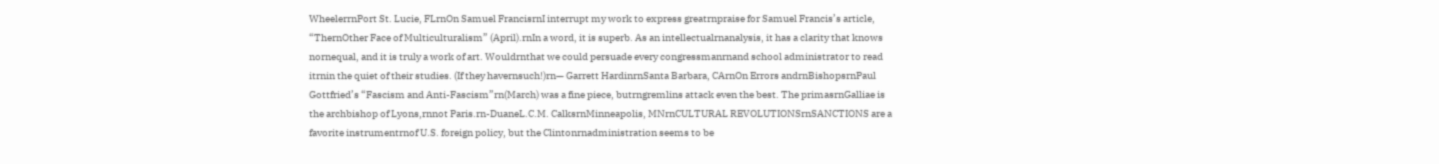WheelerrnPort St. Lucie, FLrnOn Samuel FrancisrnI interrupt my work to express greatrnpraise for Samuel Francis’s article, “ThernOther Face of Multiculturalism” (April).rnIn a word, it is superb. As an intellectualrnanalysis, it has a clarity that knows nornequal, and it is truly a work of art. Wouldrnthat we could persuade every congressmanrnand school administrator to read itrnin the quiet of their studies. (If they havernsuch!)rn— Garrett HardinrnSanta Barbara, CArnOn Errors andrnBishopsrnPaul Gottfried’s “Fascism and Anti-Fascism”rn(March) was a fine piece, butrngremlins attack even the best. The primasrnGalliae is the archbishop of Lyons,rnnot Paris.rn-DuaneL.C.M. CalksrnMinneapolis, MNrnCULTURAL REVOLUTIONSrnSANCTIONS are a favorite instrumentrnof U.S. foreign policy, but the Clintonrnadministration seems to be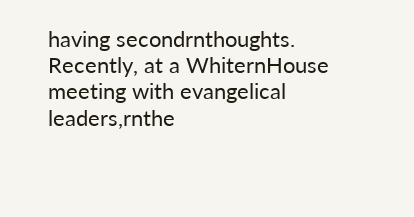having secondrnthoughts. Recently, at a WhiternHouse meeting with evangelical leaders,rnthe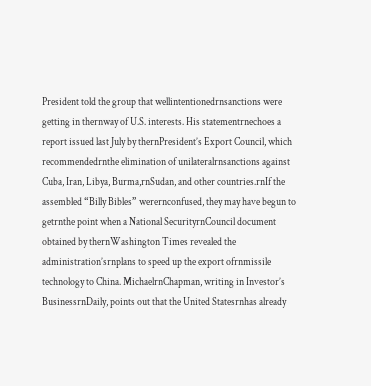President told the group that wellintentionedrnsanctions were getting in thernway of U.S. interests. His statementrnechoes a report issued last July by thernPresident’s Export Council, which recommendedrnthe elimination of unilateralrnsanctions against Cuba, Iran, Libya, Burma,rnSudan, and other countries.rnIf the assembled “Billy Bibles” werernconfused, they may have begun to getrnthe point when a National SecurityrnCouncil document obtained by thernWashington Times revealed the administration’srnplans to speed up the export ofrnmissile technology to China. MichaelrnChapman, writing in Investor’s BusinessrnDaily, points out that the United Statesrnhas already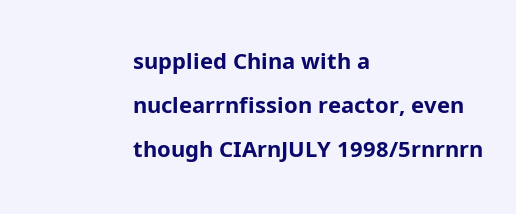supplied China with a nuclearrnfission reactor, even though CIArnJULY 1998/5rnrnrn